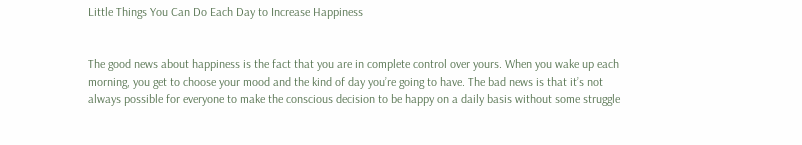Little Things You Can Do Each Day to Increase Happiness


The good news about happiness is the fact that you are in complete control over yours. When you wake up each morning, you get to choose your mood and the kind of day you’re going to have. The bad news is that it’s not always possible for everyone to make the conscious decision to be happy on a daily basis without some struggle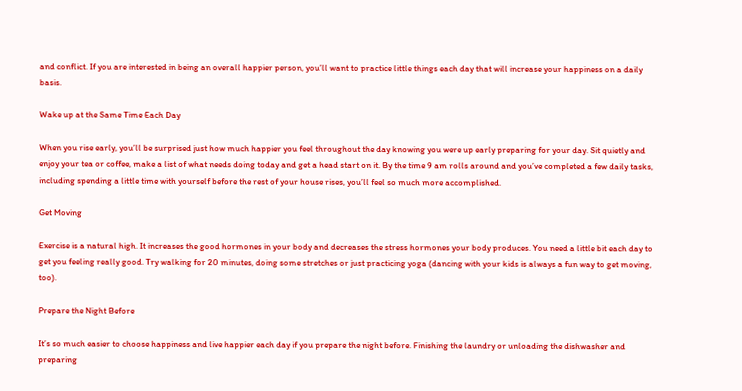and conflict. If you are interested in being an overall happier person, you’ll want to practice little things each day that will increase your happiness on a daily basis.

Wake up at the Same Time Each Day

When you rise early, you’ll be surprised just how much happier you feel throughout the day knowing you were up early preparing for your day. Sit quietly and enjoy your tea or coffee, make a list of what needs doing today and get a head start on it. By the time 9 am rolls around and you’ve completed a few daily tasks, including spending a little time with yourself before the rest of your house rises, you’ll feel so much more accomplished.

Get Moving

Exercise is a natural high. It increases the good hormones in your body and decreases the stress hormones your body produces. You need a little bit each day to get you feeling really good. Try walking for 20 minutes, doing some stretches or just practicing yoga (dancing with your kids is always a fun way to get moving, too).

Prepare the Night Before

It’s so much easier to choose happiness and live happier each day if you prepare the night before. Finishing the laundry or unloading the dishwasher and preparing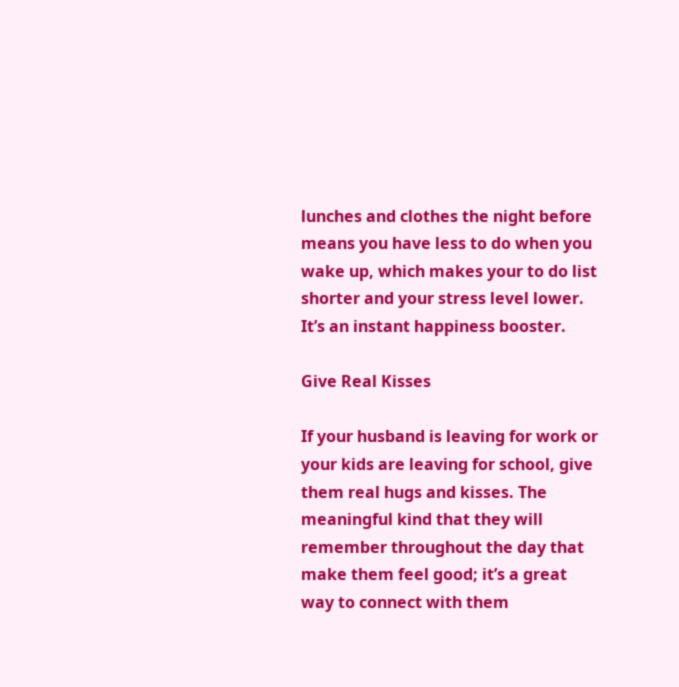lunches and clothes the night before means you have less to do when you wake up, which makes your to do list shorter and your stress level lower. It’s an instant happiness booster.

Give Real Kisses

If your husband is leaving for work or your kids are leaving for school, give them real hugs and kisses. The meaningful kind that they will remember throughout the day that make them feel good; it’s a great way to connect with them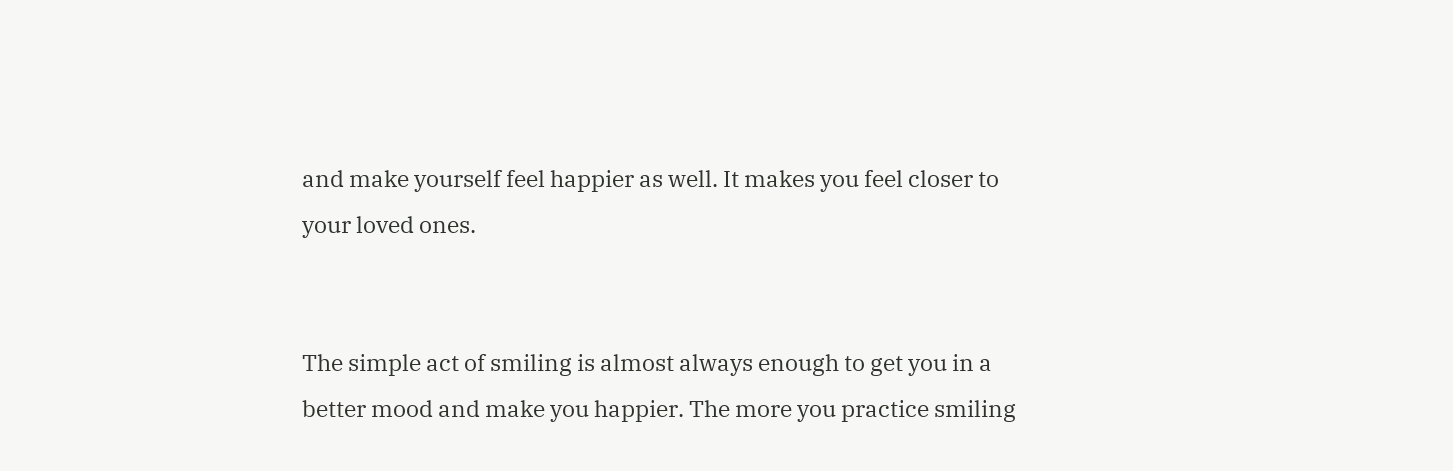and make yourself feel happier as well. It makes you feel closer to your loved ones.


The simple act of smiling is almost always enough to get you in a better mood and make you happier. The more you practice smiling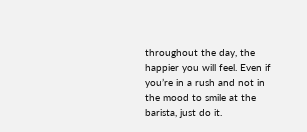throughout the day, the happier you will feel. Even if you’re in a rush and not in the mood to smile at the barista, just do it.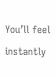You’ll feel instantly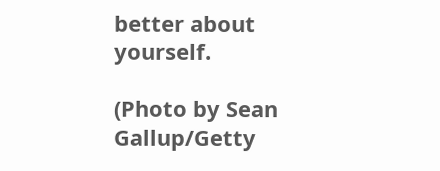better about yourself.

(Photo by Sean Gallup/Getty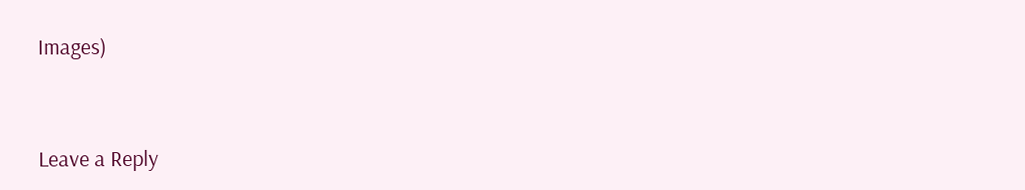Images)


Leave a Reply